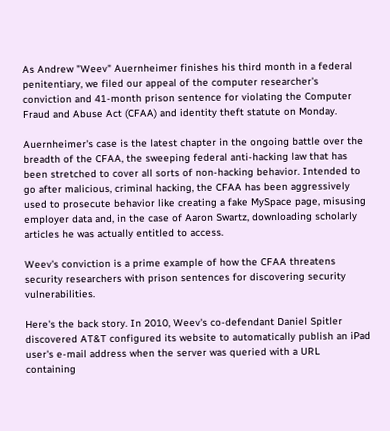As Andrew "Weev" Auernheimer finishes his third month in a federal penitentiary, we filed our appeal of the computer researcher's conviction and 41-month prison sentence for violating the Computer Fraud and Abuse Act (CFAA) and identity theft statute on Monday.

Auernheimer's case is the latest chapter in the ongoing battle over the breadth of the CFAA, the sweeping federal anti-hacking law that has been stretched to cover all sorts of non-hacking behavior. Intended to go after malicious, criminal hacking, the CFAA has been aggressively used to prosecute behavior like creating a fake MySpace page, misusing employer data and, in the case of Aaron Swartz, downloading scholarly articles he was actually entitled to access.

Weev's conviction is a prime example of how the CFAA threatens security researchers with prison sentences for discovering security vulnerabilities.

Here's the back story. In 2010, Weev's co-defendant Daniel Spitler discovered AT&T configured its website to automatically publish an iPad user's e-mail address when the server was queried with a URL containing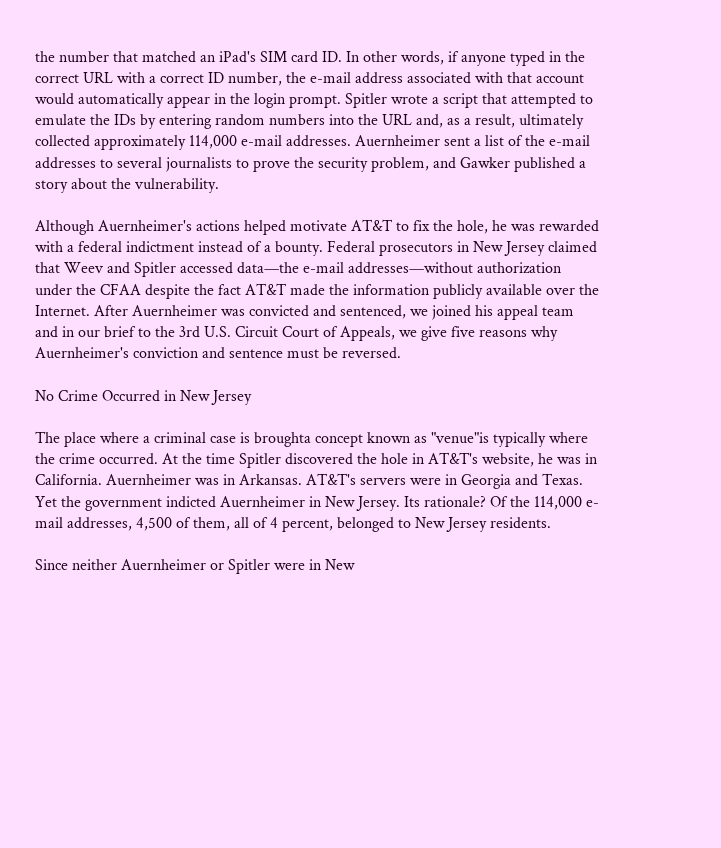the number that matched an iPad's SIM card ID. In other words, if anyone typed in the correct URL with a correct ID number, the e-mail address associated with that account would automatically appear in the login prompt. Spitler wrote a script that attempted to emulate the IDs by entering random numbers into the URL and, as a result, ultimately collected approximately 114,000 e-mail addresses. Auernheimer sent a list of the e-mail addresses to several journalists to prove the security problem, and Gawker published a story about the vulnerability.

Although Auernheimer's actions helped motivate AT&T to fix the hole, he was rewarded with a federal indictment instead of a bounty. Federal prosecutors in New Jersey claimed that Weev and Spitler accessed data—the e-mail addresses—without authorization under the CFAA despite the fact AT&T made the information publicly available over the Internet. After Auernheimer was convicted and sentenced, we joined his appeal team and in our brief to the 3rd U.S. Circuit Court of Appeals, we give five reasons why Auernheimer's conviction and sentence must be reversed.

No Crime Occurred in New Jersey

The place where a criminal case is broughta concept known as "venue"is typically where the crime occurred. At the time Spitler discovered the hole in AT&T's website, he was in California. Auernheimer was in Arkansas. AT&T's servers were in Georgia and Texas. Yet the government indicted Auernheimer in New Jersey. Its rationale? Of the 114,000 e-mail addresses, 4,500 of them, all of 4 percent, belonged to New Jersey residents.

Since neither Auernheimer or Spitler were in New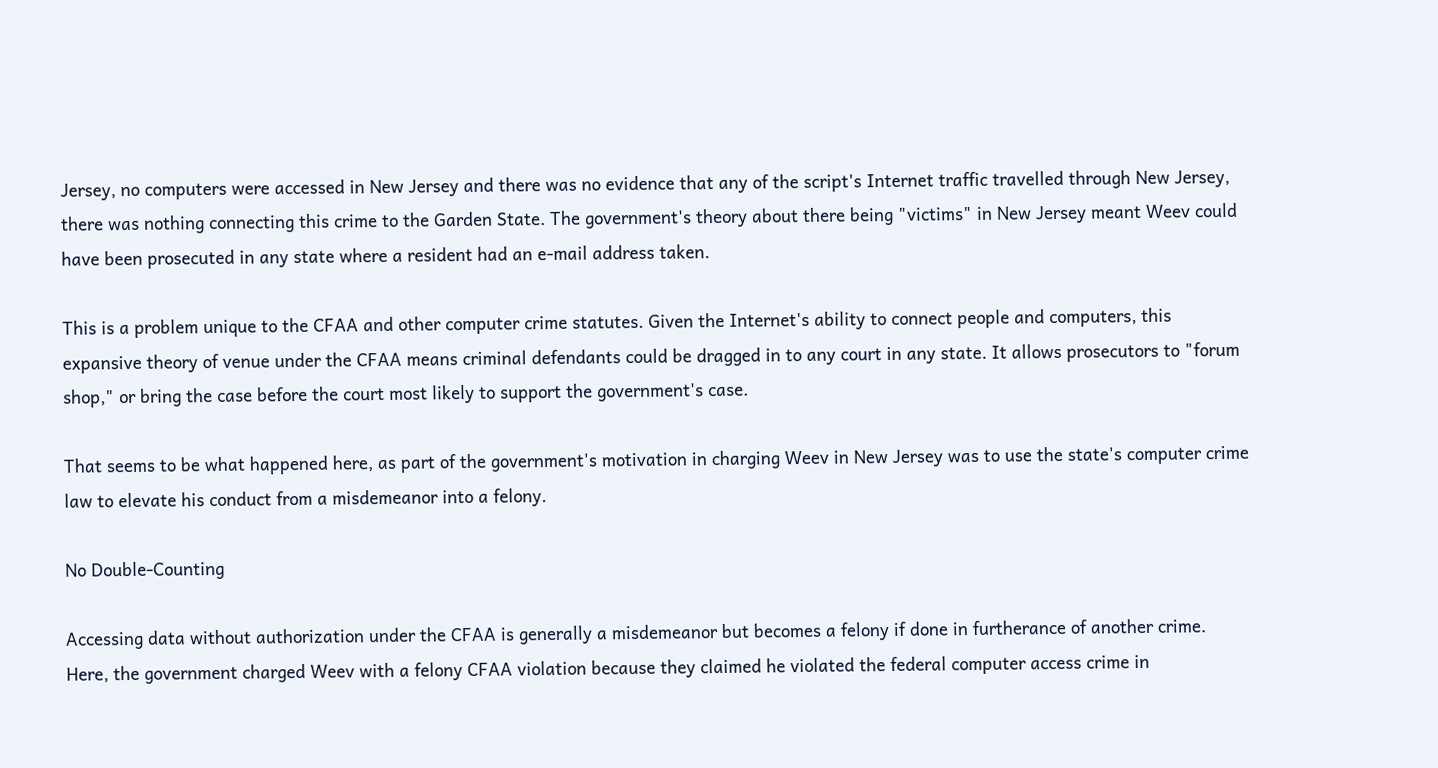Jersey, no computers were accessed in New Jersey and there was no evidence that any of the script's Internet traffic travelled through New Jersey, there was nothing connecting this crime to the Garden State. The government's theory about there being "victims" in New Jersey meant Weev could have been prosecuted in any state where a resident had an e-mail address taken.

This is a problem unique to the CFAA and other computer crime statutes. Given the Internet's ability to connect people and computers, this expansive theory of venue under the CFAA means criminal defendants could be dragged in to any court in any state. It allows prosecutors to "forum shop," or bring the case before the court most likely to support the government's case.

That seems to be what happened here, as part of the government's motivation in charging Weev in New Jersey was to use the state's computer crime law to elevate his conduct from a misdemeanor into a felony.

No Double-Counting

Accessing data without authorization under the CFAA is generally a misdemeanor but becomes a felony if done in furtherance of another crime. Here, the government charged Weev with a felony CFAA violation because they claimed he violated the federal computer access crime in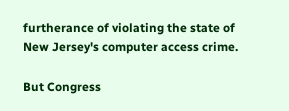furtherance of violating the state of New Jersey's computer access crime.

But Congress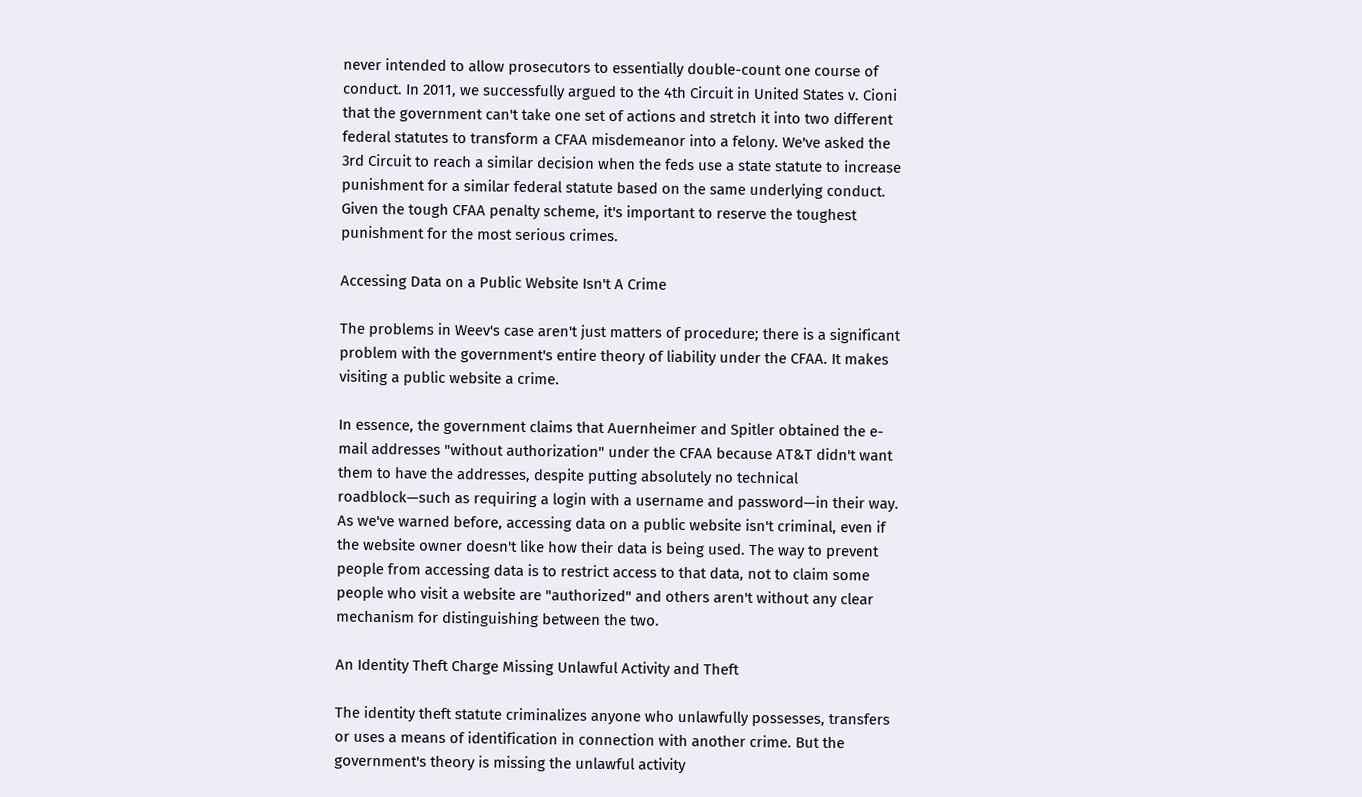never intended to allow prosecutors to essentially double-count one course of conduct. In 2011, we successfully argued to the 4th Circuit in United States v. Cioni that the government can't take one set of actions and stretch it into two different federal statutes to transform a CFAA misdemeanor into a felony. We've asked the 3rd Circuit to reach a similar decision when the feds use a state statute to increase punishment for a similar federal statute based on the same underlying conduct. Given the tough CFAA penalty scheme, it's important to reserve the toughest punishment for the most serious crimes.

Accessing Data on a Public Website Isn't A Crime

The problems in Weev's case aren't just matters of procedure; there is a significant problem with the government's entire theory of liability under the CFAA. It makes visiting a public website a crime.

In essence, the government claims that Auernheimer and Spitler obtained the e-mail addresses "without authorization" under the CFAA because AT&T didn't want them to have the addresses, despite putting absolutely no technical roadblock—such as requiring a login with a username and password—in their way. As we've warned before, accessing data on a public website isn't criminal, even if the website owner doesn't like how their data is being used. The way to prevent people from accessing data is to restrict access to that data, not to claim some people who visit a website are "authorized" and others aren't without any clear mechanism for distinguishing between the two.

An Identity Theft Charge Missing Unlawful Activity and Theft

The identity theft statute criminalizes anyone who unlawfully possesses, transfers or uses a means of identification in connection with another crime. But the government's theory is missing the unlawful activity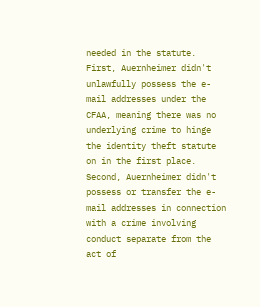needed in the statute. First, Auernheimer didn't unlawfully possess the e-mail addresses under the CFAA, meaning there was no underlying crime to hinge the identity theft statute on in the first place. Second, Auernheimer didn't possess or transfer the e-mail addresses in connection with a crime involving conduct separate from the act of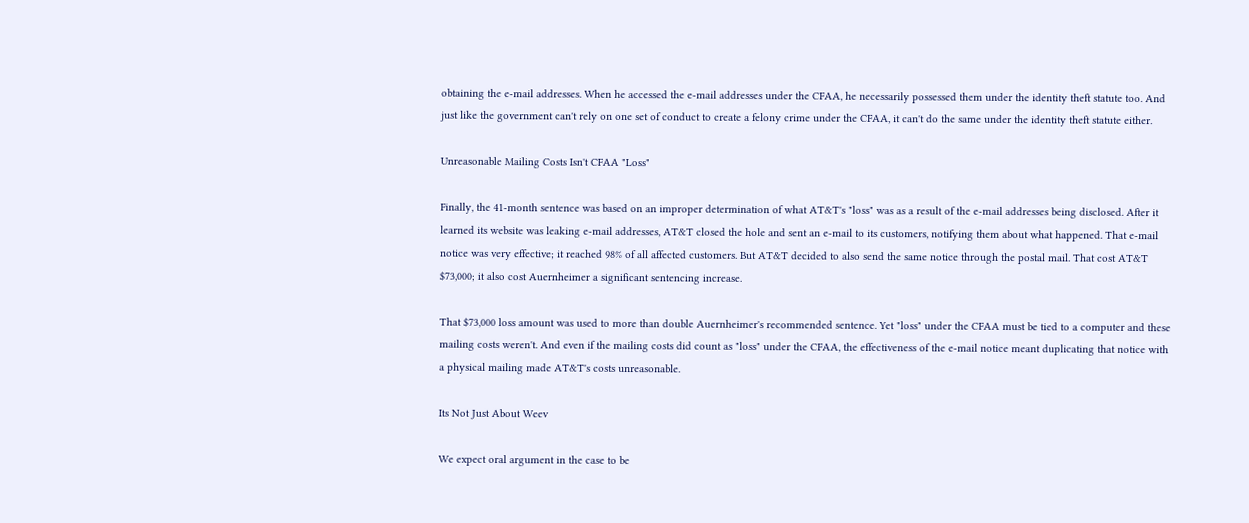obtaining the e-mail addresses. When he accessed the e-mail addresses under the CFAA, he necessarily possessed them under the identity theft statute too. And just like the government can't rely on one set of conduct to create a felony crime under the CFAA, it can't do the same under the identity theft statute either.

Unreasonable Mailing Costs Isn't CFAA "Loss"

Finally, the 41-month sentence was based on an improper determination of what AT&T's "loss" was as a result of the e-mail addresses being disclosed. After it learned its website was leaking e-mail addresses, AT&T closed the hole and sent an e-mail to its customers, notifying them about what happened. That e-mail notice was very effective; it reached 98% of all affected customers. But AT&T decided to also send the same notice through the postal mail. That cost AT&T $73,000; it also cost Auernheimer a significant sentencing increase.

That $73,000 loss amount was used to more than double Auernheimer's recommended sentence. Yet "loss" under the CFAA must be tied to a computer and these mailing costs weren't. And even if the mailing costs did count as "loss" under the CFAA, the effectiveness of the e-mail notice meant duplicating that notice with a physical mailing made AT&T's costs unreasonable.

Its Not Just About Weev

We expect oral argument in the case to be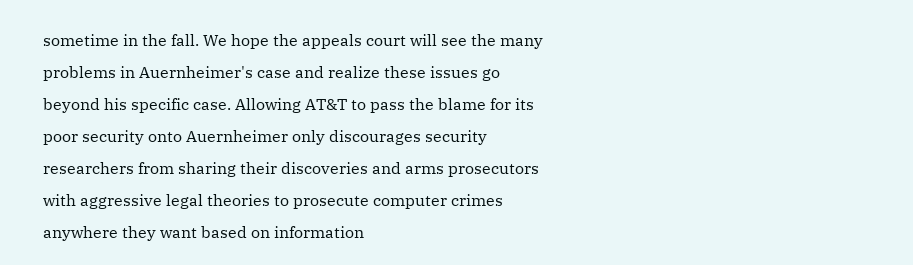sometime in the fall. We hope the appeals court will see the many problems in Auernheimer's case and realize these issues go beyond his specific case. Allowing AT&T to pass the blame for its poor security onto Auernheimer only discourages security researchers from sharing their discoveries and arms prosecutors with aggressive legal theories to prosecute computer crimes anywhere they want based on information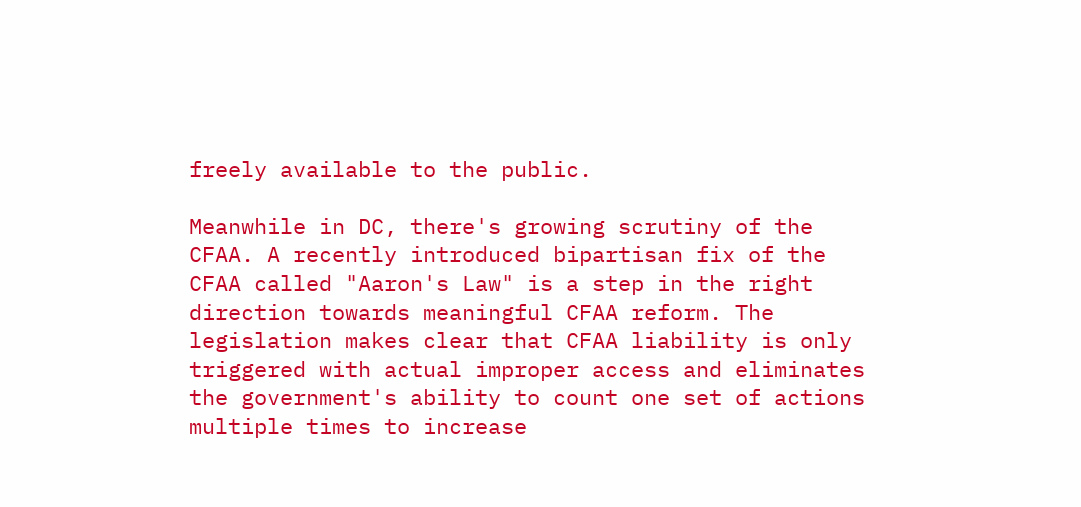freely available to the public.

Meanwhile in DC, there's growing scrutiny of the CFAA. A recently introduced bipartisan fix of the CFAA called "Aaron's Law" is a step in the right direction towards meaningful CFAA reform. The legislation makes clear that CFAA liability is only triggered with actual improper access and eliminates the government's ability to count one set of actions multiple times to increase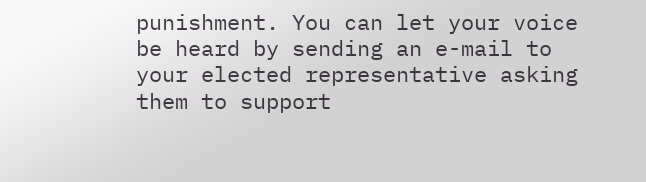punishment. You can let your voice be heard by sending an e-mail to your elected representative asking them to support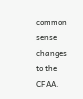common sense changes to the CFAA.